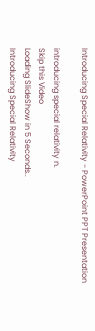Introducing Special Relativity - PowerPoint PPT Presentation

introducing special relativity n.
Skip this Video
Loading SlideShow in 5 Seconds..
Introducing Special Relativity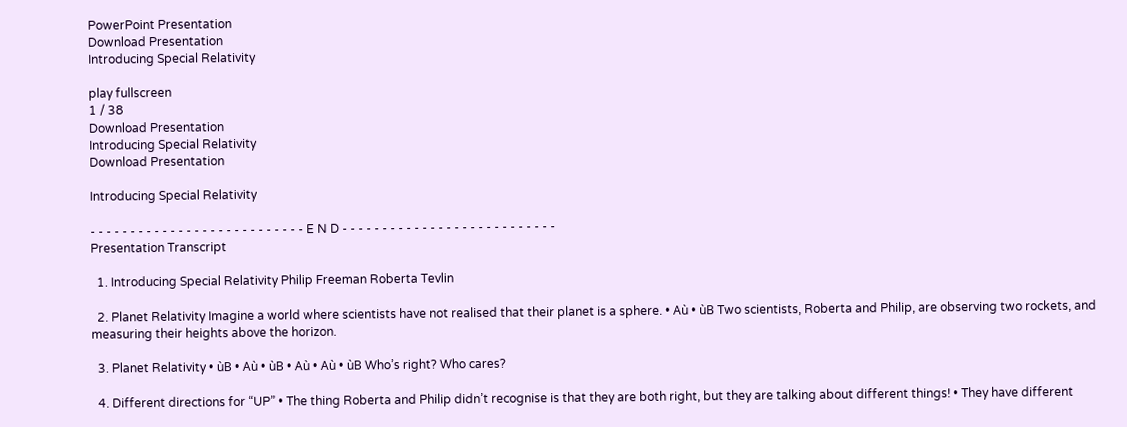PowerPoint Presentation
Download Presentation
Introducing Special Relativity

play fullscreen
1 / 38
Download Presentation
Introducing Special Relativity
Download Presentation

Introducing Special Relativity

- - - - - - - - - - - - - - - - - - - - - - - - - - - E N D - - - - - - - - - - - - - - - - - - - - - - - - - - -
Presentation Transcript

  1. Introducing Special Relativity Philip Freeman Roberta Tevlin

  2. Planet Relativity Imagine a world where scientists have not realised that their planet is a sphere. • Aù • ùB Two scientists, Roberta and Philip, are observing two rockets, and measuring their heights above the horizon.

  3. Planet Relativity • ùB • Aù • ùB • Aù • Aù • ùB Who’s right? Who cares?

  4. Different directions for “UP” • The thing Roberta and Philip didn’t recognise is that they are both right, but they are talking about different things! • They have different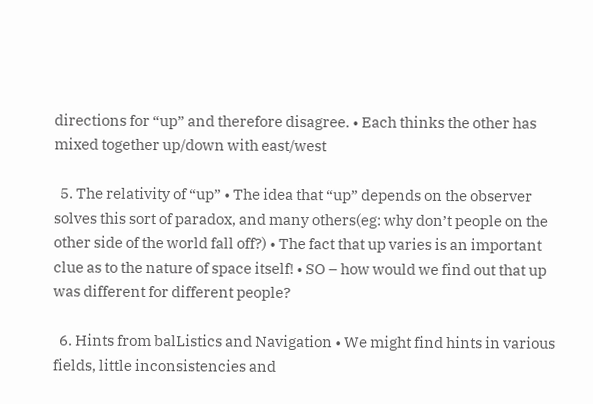directions for “up” and therefore disagree. • Each thinks the other has mixed together up/down with east/west

  5. The relativity of “up” • The idea that “up” depends on the observer solves this sort of paradox, and many others(eg: why don’t people on the other side of the world fall off?) • The fact that up varies is an important clue as to the nature of space itself! • SO – how would we find out that up was different for different people?

  6. Hints from balListics and Navigation • We might find hints in various fields, little inconsistencies and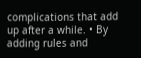complications that add up after a while. • By adding rules and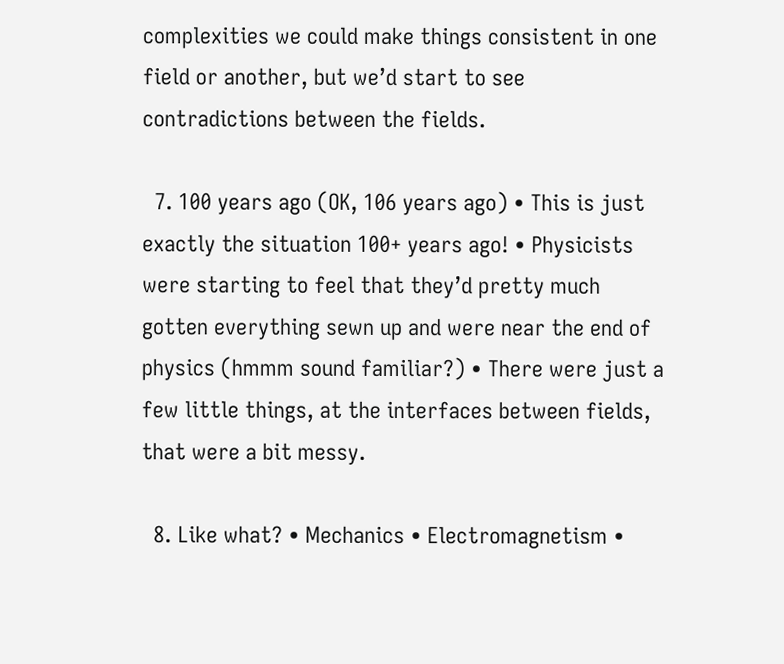complexities we could make things consistent in one field or another, but we’d start to see contradictions between the fields.

  7. 100 years ago (OK, 106 years ago) • This is just exactly the situation 100+ years ago! • Physicists were starting to feel that they’d pretty much gotten everything sewn up and were near the end of physics (hmmm sound familiar?) • There were just a few little things, at the interfaces between fields, that were a bit messy.

  8. Like what? • Mechanics • Electromagnetism •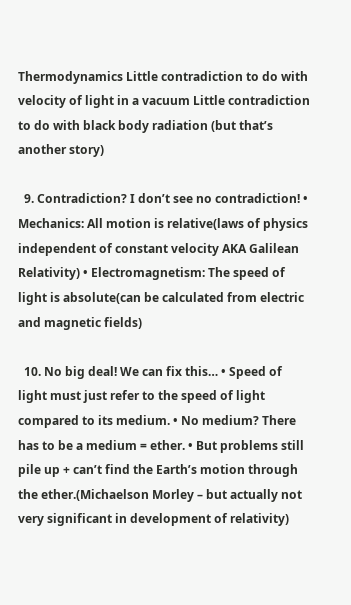Thermodynamics Little contradiction to do with velocity of light in a vacuum Little contradiction to do with black body radiation (but that’s another story)

  9. Contradiction? I don’t see no contradiction! • Mechanics: All motion is relative(laws of physics independent of constant velocity AKA Galilean Relativity) • Electromagnetism: The speed of light is absolute(can be calculated from electric and magnetic fields)

  10. No big deal! We can fix this… • Speed of light must just refer to the speed of light compared to its medium. • No medium? There has to be a medium = ether. • But problems still pile up + can’t find the Earth’s motion through the ether.(Michaelson Morley – but actually not very significant in development of relativity)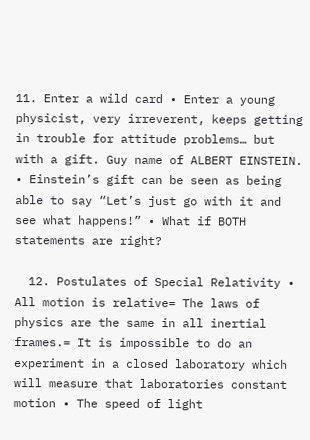11. Enter a wild card • Enter a young physicist, very irreverent, keeps getting in trouble for attitude problems… but with a gift. Guy name of ALBERT EINSTEIN. • Einstein’s gift can be seen as being able to say “Let’s just go with it and see what happens!” • What if BOTH statements are right?

  12. Postulates of Special Relativity • All motion is relative= The laws of physics are the same in all inertial frames.= It is impossible to do an experiment in a closed laboratory which will measure that laboratories constant motion • The speed of light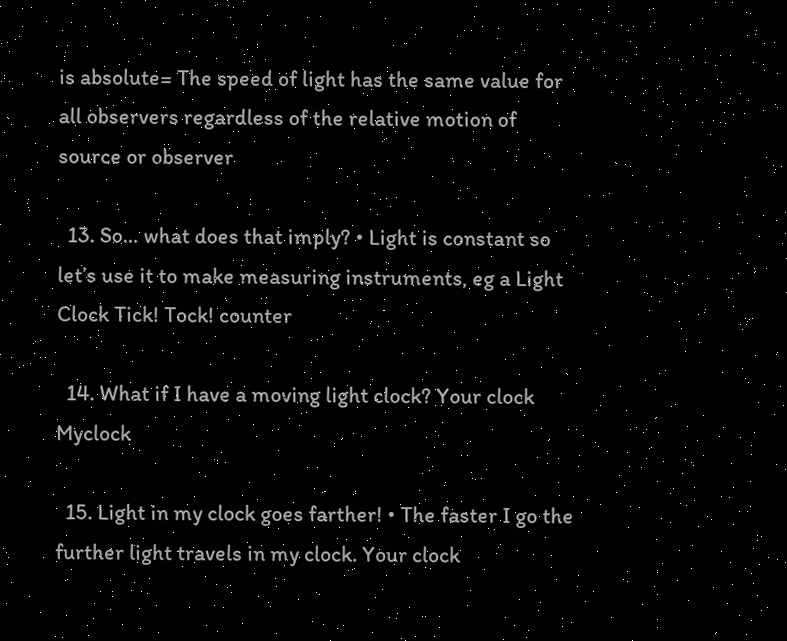is absolute= The speed of light has the same value for all observers regardless of the relative motion of source or observer

  13. So… what does that imply? • Light is constant so let’s use it to make measuring instruments, eg a Light Clock Tick! Tock! counter

  14. What if I have a moving light clock? Your clock Myclock

  15. Light in my clock goes farther! • The faster I go the further light travels in my clock. Your clock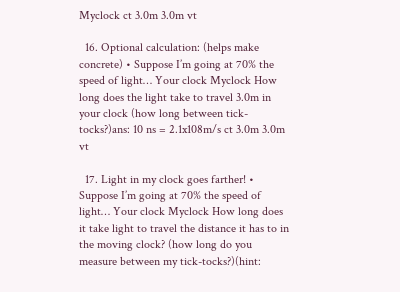Myclock ct 3.0m 3.0m vt

  16. Optional calculation: (helps make concrete) • Suppose I’m going at 70% the speed of light… Your clock Myclock How long does the light take to travel 3.0m in your clock (how long between tick-tocks?)ans: 10 ns = 2.1x108m/s ct 3.0m 3.0m vt

  17. Light in my clock goes farther! • Suppose I’m going at 70% the speed of light… Your clock Myclock How long does it take light to travel the distance it has to in the moving clock? (how long do you measure between my tick-tocks?)(hint: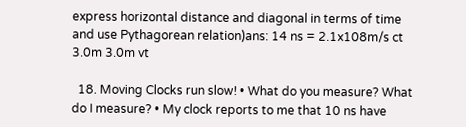express horizontal distance and diagonal in terms of time and use Pythagorean relation)ans: 14 ns = 2.1x108m/s ct 3.0m 3.0m vt

  18. Moving Clocks run slow! • What do you measure? What do I measure? • My clock reports to me that 10 ns have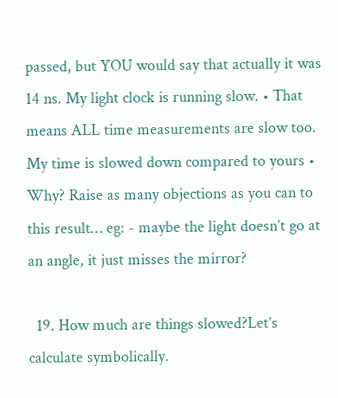passed, but YOU would say that actually it was 14 ns. My light clock is running slow. • That means ALL time measurements are slow too. My time is slowed down compared to yours • Why? Raise as many objections as you can to this result… eg: - maybe the light doesn’t go at an angle, it just misses the mirror?

  19. How much are things slowed?Let’s calculate symbolically.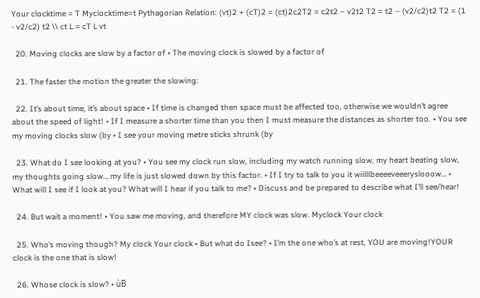Your clocktime = T Myclocktime=t Pythagorian Relation: (vt)2 + (cT)2 = (ct)2c2T2 = c2t2 – v2t2 T2 = t2 – (v2/c2)t2 T2 = (1 - v2/c2) t2 \\ ct L = cT L vt

  20. Moving clocks are slow by a factor of • The moving clock is slowed by a factor of

  21. The faster the motion the greater the slowing:

  22. It’s about time, it’s about space • If time is changed then space must be affected too, otherwise we wouldn’t agree about the speed of light! • If I measure a shorter time than you then I must measure the distances as shorter too. • You see my moving clocks slow (by • I see your moving metre sticks shrunk (by

  23. What do I see looking at you? • You see my clock run slow, including my watch running slow, my heart beating slow, my thoughts going slow… my life is just slowed down by this factor. • If I try to talk to you it wiilllbeeeeveeeryslooow… • What will I see if I look at you? What will I hear if you talk to me? • Discuss and be prepared to describe what I’ll see/hear!

  24. But wait a moment! • You saw me moving, and therefore MY clock was slow. Myclock Your clock

  25. Who’s moving though? My clock Your clock • But what do Isee? • I’m the one who’s at rest, YOU are moving!YOUR clock is the one that is slow!

  26. Whose clock is slow? • ùB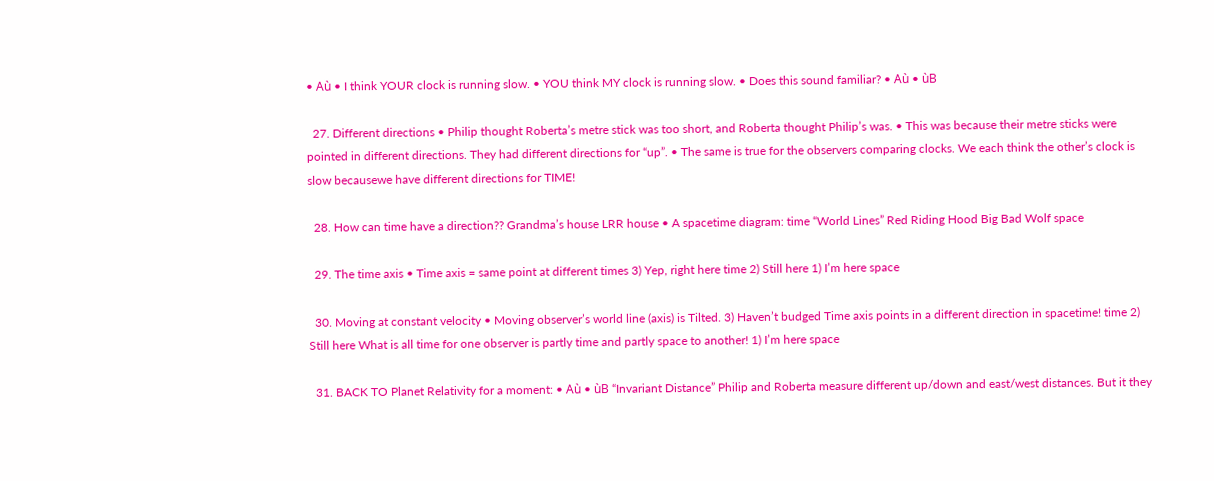• Aù • I think YOUR clock is running slow. • YOU think MY clock is running slow. • Does this sound familiar? • Aù • ùB

  27. Different directions • Philip thought Roberta’s metre stick was too short, and Roberta thought Philip’s was. • This was because their metre sticks were pointed in different directions. They had different directions for “up”. • The same is true for the observers comparing clocks. We each think the other’s clock is slow becausewe have different directions for TIME!

  28. How can time have a direction?? Grandma’s house LRR house • A spacetime diagram: time “World Lines” Red Riding Hood Big Bad Wolf space

  29. The time axis • Time axis = same point at different times 3) Yep, right here time 2) Still here 1) I’m here space

  30. Moving at constant velocity • Moving observer’s world line (axis) is Tilted. 3) Haven’t budged Time axis points in a different direction in spacetime! time 2) Still here What is all time for one observer is partly time and partly space to another! 1) I’m here space

  31. BACK TO Planet Relativity for a moment: • Aù • ùB “Invariant Distance” Philip and Roberta measure different up/down and east/west distances. But it they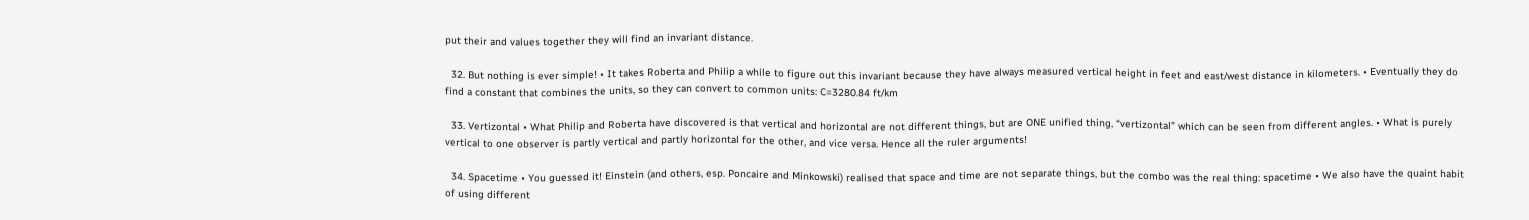put their and values together they will find an invariant distance.

  32. But nothing is ever simple! • It takes Roberta and Philip a while to figure out this invariant because they have always measured vertical height in feet and east/west distance in kilometers. • Eventually they do find a constant that combines the units, so they can convert to common units: C=3280.84 ft/km

  33. Vertizontal • What Philip and Roberta have discovered is that vertical and horizontal are not different things, but are ONE unified thing, “vertizontal” which can be seen from different angles. • What is purely vertical to one observer is partly vertical and partly horizontal for the other, and vice versa. Hence all the ruler arguments!

  34. Spacetime • You guessed it! Einstein (and others, esp. Poncaire and Minkowski) realised that space and time are not separate things, but the combo was the real thing: spacetime • We also have the quaint habit of using different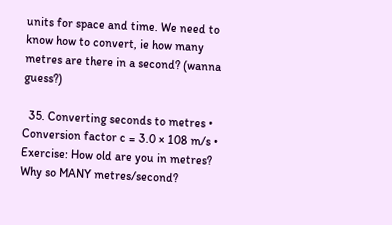units for space and time. We need to know how to convert, ie how many metres are there in a second? (wanna guess?)

  35. Converting seconds to metres • Conversion factor c = 3.0 × 108 m/s • Exercise: How old are you in metres? Why so MANY metres/second?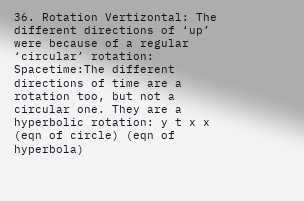36. Rotation Vertizontal: The different directions of ‘up’ were because of a regular ‘circular’ rotation: Spacetime:The different directions of time are a rotation too, but not a circular one. They are a hyperbolic rotation: y t x x (eqn of circle) (eqn of hyperbola)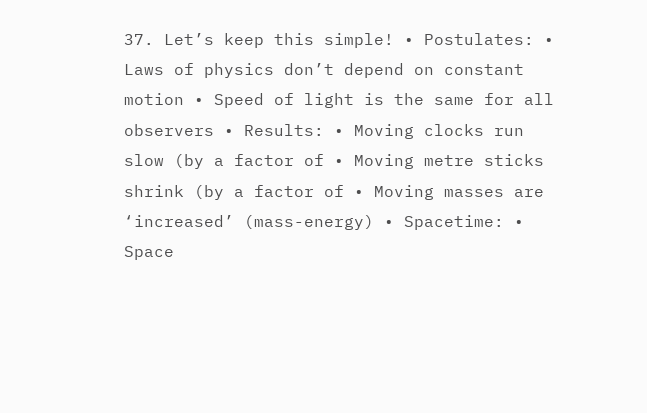37. Let’s keep this simple! • Postulates: • Laws of physics don’t depend on constant motion • Speed of light is the same for all observers • Results: • Moving clocks run slow (by a factor of • Moving metre sticks shrink (by a factor of • Moving masses are ‘increased’ (mass-energy) • Spacetime: • Space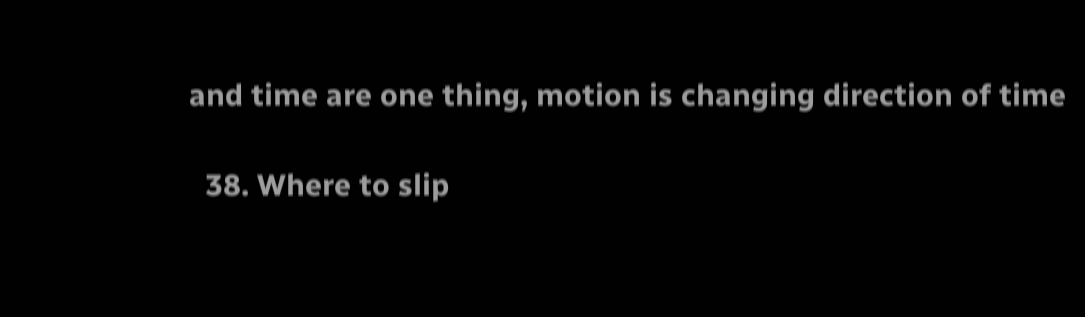and time are one thing, motion is changing direction of time

  38. Where to slip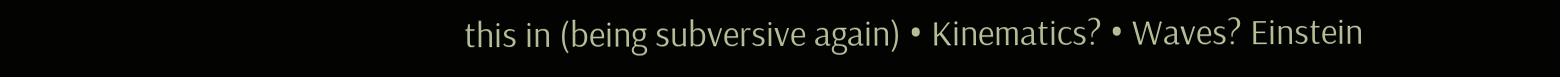this in (being subversive again) • Kinematics? • Waves? Einstein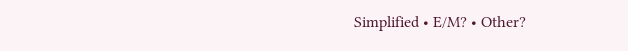Simplified • E/M? • Other?